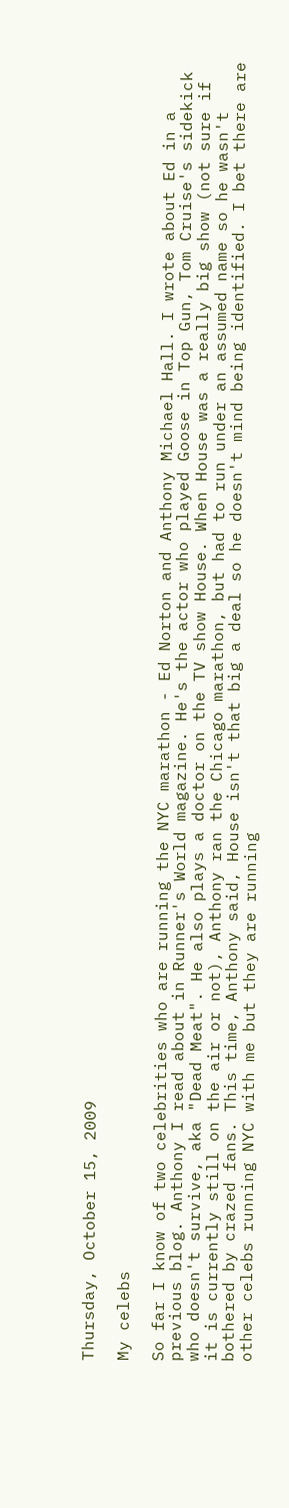Thursday, October 15, 2009

My celebs

So far I know of two celebrities who are running the NYC marathon - Ed Norton and Anthony Michael Hall. I wrote about Ed in a previous blog. Anthony I read about in Runner's World magazine. He's the actor who played Goose in Top Gun, Tom Cruise's sidekick who doesn't survive, aka "Dead Meat". He also plays a doctor on the TV show House. When House was a really big show (not sure if it is currently still on the air or not), Anthony ran the Chicago marathon, but had to run under an assumed name so he wasn't bothered by crazed fans. This time, Anthony said, House isn't that big a deal so he doesn't mind being identified. I bet there are other celebs running NYC with me but they are running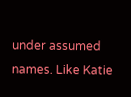under assumed names. Like Katie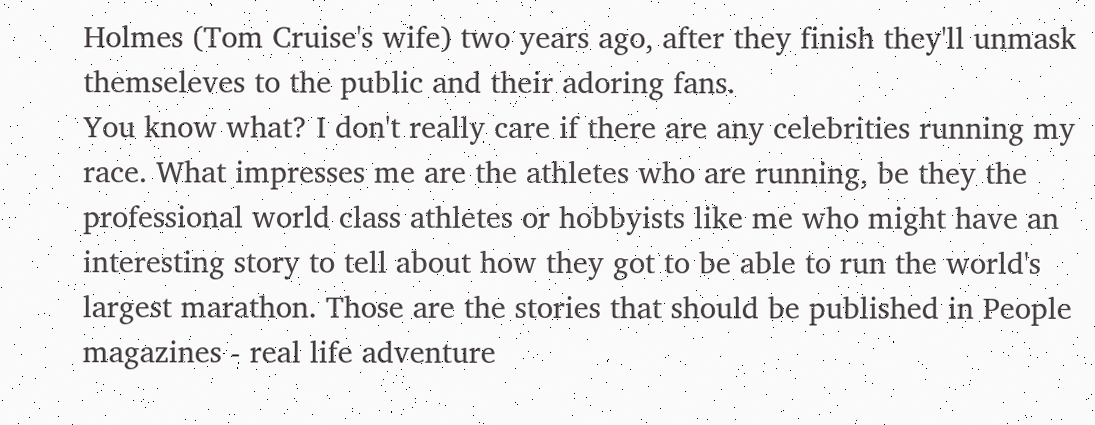Holmes (Tom Cruise's wife) two years ago, after they finish they'll unmask themseleves to the public and their adoring fans.
You know what? I don't really care if there are any celebrities running my race. What impresses me are the athletes who are running, be they the professional world class athletes or hobbyists like me who might have an interesting story to tell about how they got to be able to run the world's largest marathon. Those are the stories that should be published in People magazines - real life adventure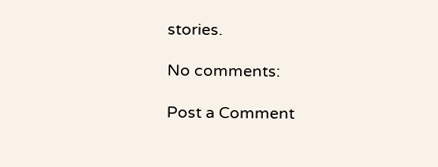stories.

No comments:

Post a Comment